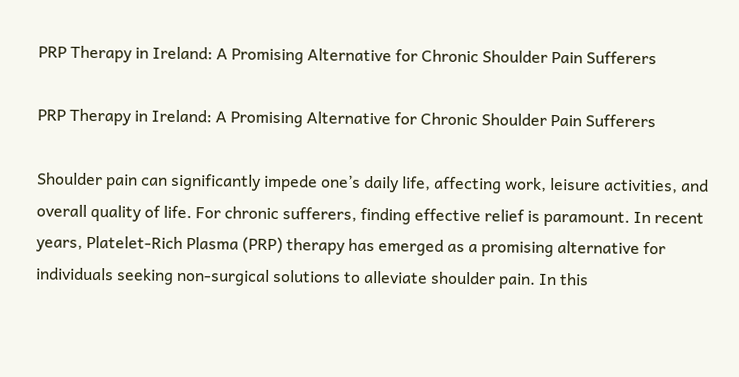PRP Therapy in Ireland: A Promising Alternative for Chronic Shoulder Pain Sufferers

PRP Therapy in Ireland: A Promising Alternative for Chronic Shoulder Pain Sufferers

Shoulder pain can significantly impede one’s daily life, affecting work, leisure activities, and overall quality of life. For chronic sufferers, finding effective relief is paramount. In recent years, Platelet-Rich Plasma (PRP) therapy has emerged as a promising alternative for individuals seeking non-surgical solutions to alleviate shoulder pain. In this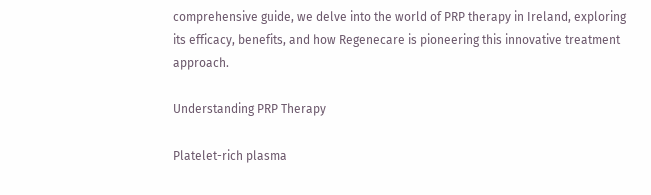comprehensive guide, we delve into the world of PRP therapy in Ireland, exploring its efficacy, benefits, and how Regenecare is pioneering this innovative treatment approach.

Understanding PRP Therapy

Platelet-rich plasma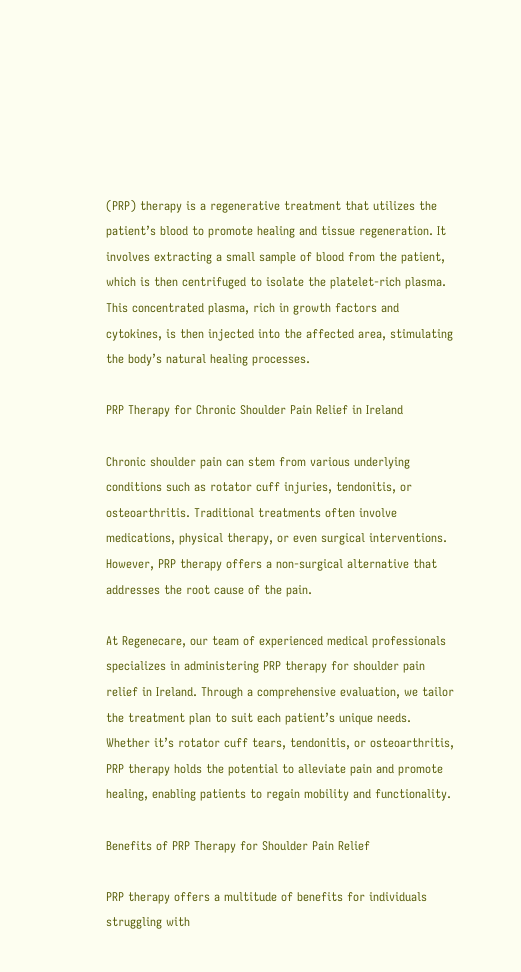(PRP) therapy is a regenerative treatment that utilizes the patient’s blood to promote healing and tissue regeneration. It involves extracting a small sample of blood from the patient, which is then centrifuged to isolate the platelet-rich plasma. This concentrated plasma, rich in growth factors and cytokines, is then injected into the affected area, stimulating the body’s natural healing processes.

PRP Therapy for Chronic Shoulder Pain Relief in Ireland

Chronic shoulder pain can stem from various underlying conditions such as rotator cuff injuries, tendonitis, or osteoarthritis. Traditional treatments often involve medications, physical therapy, or even surgical interventions. However, PRP therapy offers a non-surgical alternative that addresses the root cause of the pain.

At Regenecare, our team of experienced medical professionals specializes in administering PRP therapy for shoulder pain relief in Ireland. Through a comprehensive evaluation, we tailor the treatment plan to suit each patient’s unique needs. Whether it’s rotator cuff tears, tendonitis, or osteoarthritis, PRP therapy holds the potential to alleviate pain and promote healing, enabling patients to regain mobility and functionality.

Benefits of PRP Therapy for Shoulder Pain Relief

PRP therapy offers a multitude of benefits for individuals struggling with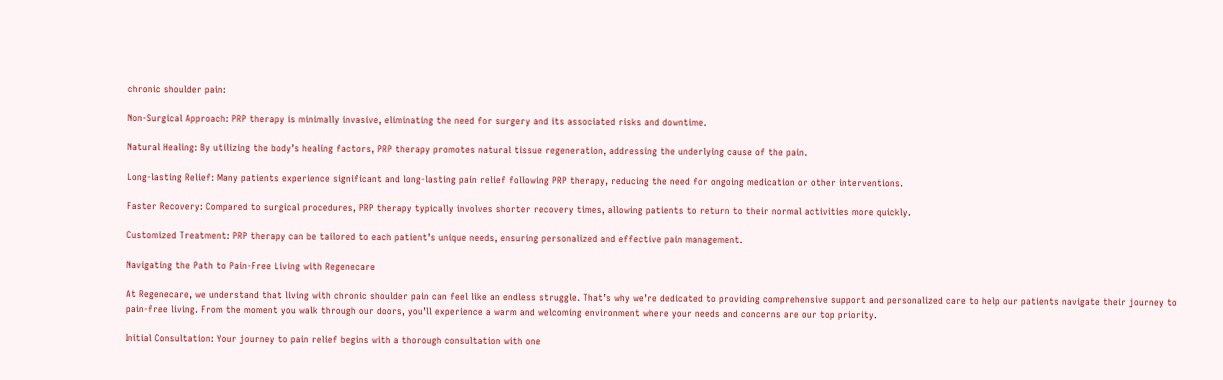chronic shoulder pain:

Non-Surgical Approach: PRP therapy is minimally invasive, eliminating the need for surgery and its associated risks and downtime.

Natural Healing: By utilizing the body’s healing factors, PRP therapy promotes natural tissue regeneration, addressing the underlying cause of the pain.

Long-lasting Relief: Many patients experience significant and long-lasting pain relief following PRP therapy, reducing the need for ongoing medication or other interventions.

Faster Recovery: Compared to surgical procedures, PRP therapy typically involves shorter recovery times, allowing patients to return to their normal activities more quickly.

Customized Treatment: PRP therapy can be tailored to each patient’s unique needs, ensuring personalized and effective pain management.

Navigating the Path to Pain-Free Living with Regenecare

At Regenecare, we understand that living with chronic shoulder pain can feel like an endless struggle. That’s why we’re dedicated to providing comprehensive support and personalized care to help our patients navigate their journey to pain-free living. From the moment you walk through our doors, you’ll experience a warm and welcoming environment where your needs and concerns are our top priority.

Initial Consultation: Your journey to pain relief begins with a thorough consultation with one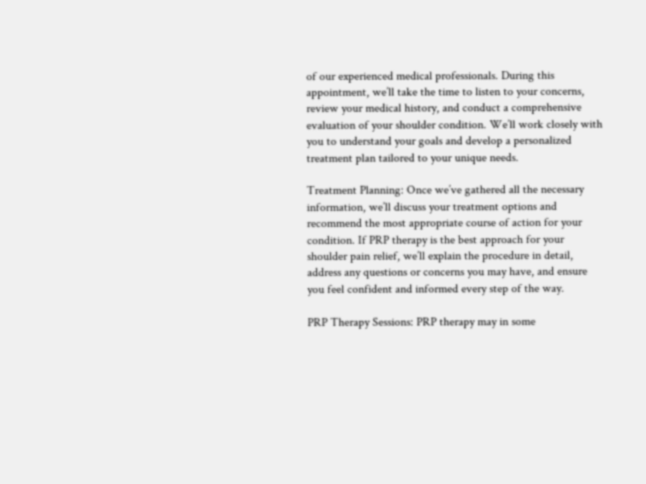of our experienced medical professionals. During this appointment, we’ll take the time to listen to your concerns, review your medical history, and conduct a comprehensive evaluation of your shoulder condition. We’ll work closely with you to understand your goals and develop a personalized treatment plan tailored to your unique needs.

Treatment Planning: Once we’ve gathered all the necessary information, we’ll discuss your treatment options and recommend the most appropriate course of action for your condition. If PRP therapy is the best approach for your shoulder pain relief, we’ll explain the procedure in detail, address any questions or concerns you may have, and ensure you feel confident and informed every step of the way.

PRP Therapy Sessions: PRP therapy may in some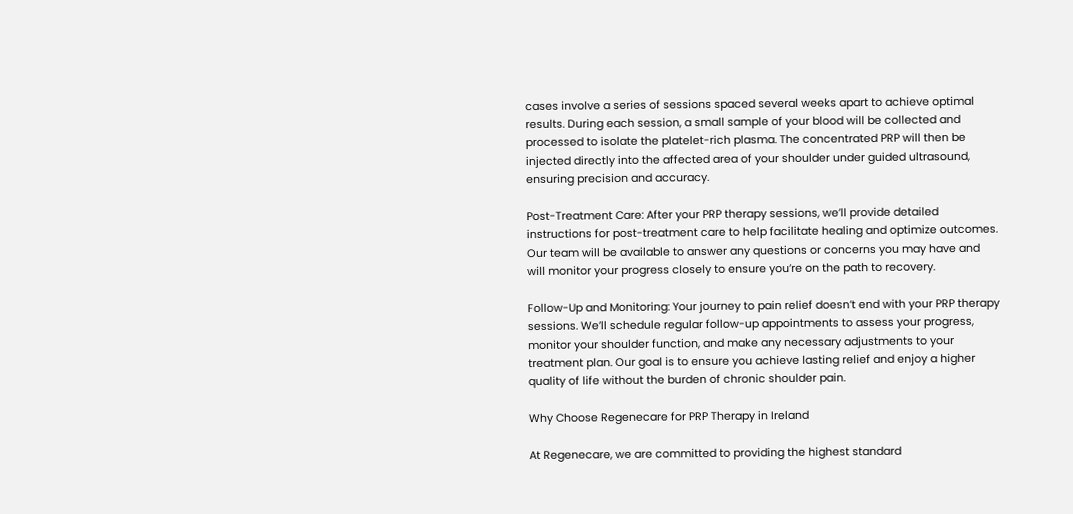cases involve a series of sessions spaced several weeks apart to achieve optimal results. During each session, a small sample of your blood will be collected and processed to isolate the platelet-rich plasma. The concentrated PRP will then be injected directly into the affected area of your shoulder under guided ultrasound, ensuring precision and accuracy.

Post-Treatment Care: After your PRP therapy sessions, we’ll provide detailed instructions for post-treatment care to help facilitate healing and optimize outcomes. Our team will be available to answer any questions or concerns you may have and will monitor your progress closely to ensure you’re on the path to recovery.

Follow-Up and Monitoring: Your journey to pain relief doesn’t end with your PRP therapy sessions. We’ll schedule regular follow-up appointments to assess your progress, monitor your shoulder function, and make any necessary adjustments to your treatment plan. Our goal is to ensure you achieve lasting relief and enjoy a higher quality of life without the burden of chronic shoulder pain.

Why Choose Regenecare for PRP Therapy in Ireland

At Regenecare, we are committed to providing the highest standard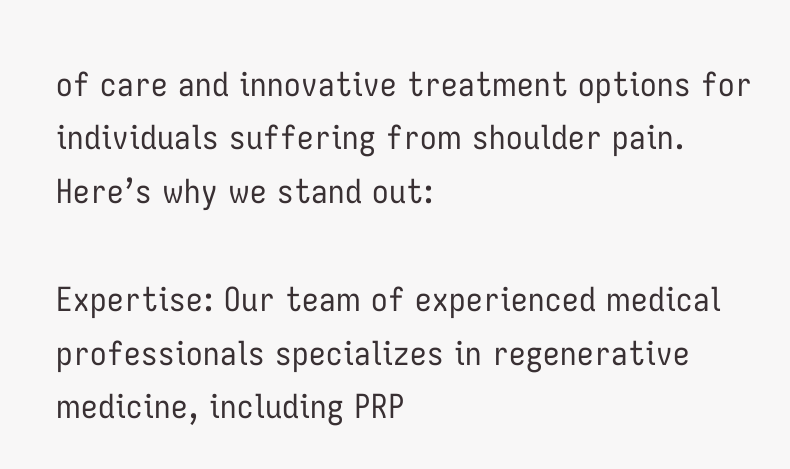of care and innovative treatment options for individuals suffering from shoulder pain. Here’s why we stand out:

Expertise: Our team of experienced medical professionals specializes in regenerative medicine, including PRP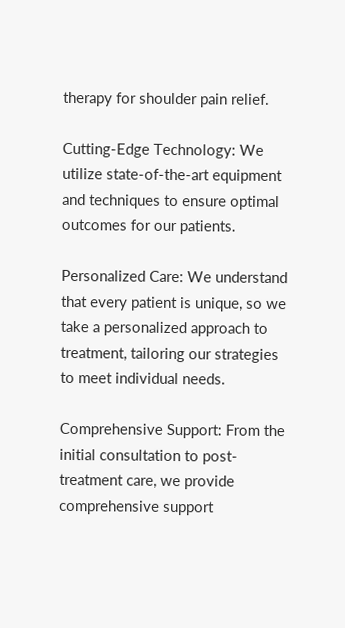therapy for shoulder pain relief.

Cutting-Edge Technology: We utilize state-of-the-art equipment and techniques to ensure optimal outcomes for our patients.

Personalized Care: We understand that every patient is unique, so we take a personalized approach to treatment, tailoring our strategies to meet individual needs.

Comprehensive Support: From the initial consultation to post-treatment care, we provide comprehensive support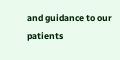and guidance to our patients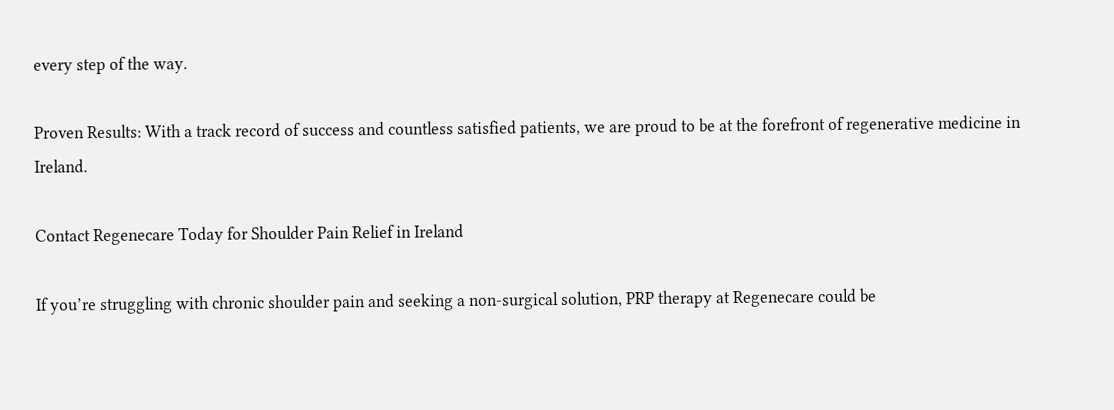every step of the way.

Proven Results: With a track record of success and countless satisfied patients, we are proud to be at the forefront of regenerative medicine in Ireland.

Contact Regenecare Today for Shoulder Pain Relief in Ireland

If you’re struggling with chronic shoulder pain and seeking a non-surgical solution, PRP therapy at Regenecare could be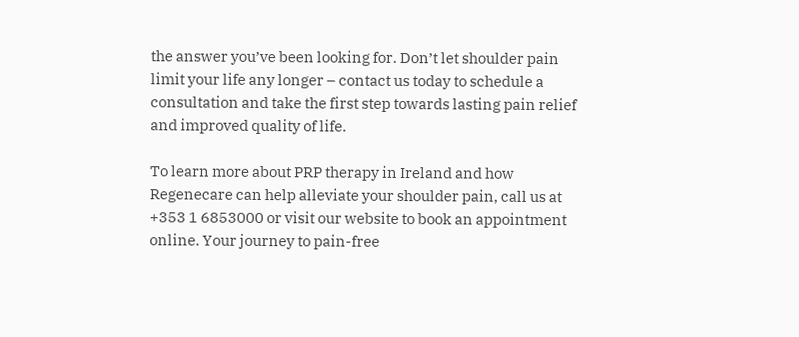the answer you’ve been looking for. Don’t let shoulder pain limit your life any longer – contact us today to schedule a consultation and take the first step towards lasting pain relief and improved quality of life.

To learn more about PRP therapy in Ireland and how Regenecare can help alleviate your shoulder pain, call us at +353 1 6853000 or visit our website to book an appointment online. Your journey to pain-free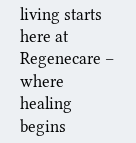living starts here at Regenecare – where healing begins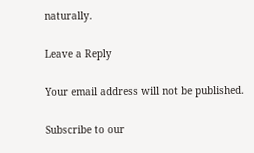naturally.

Leave a Reply

Your email address will not be published.

Subscribe to our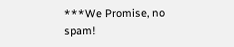***We Promise, no spam!